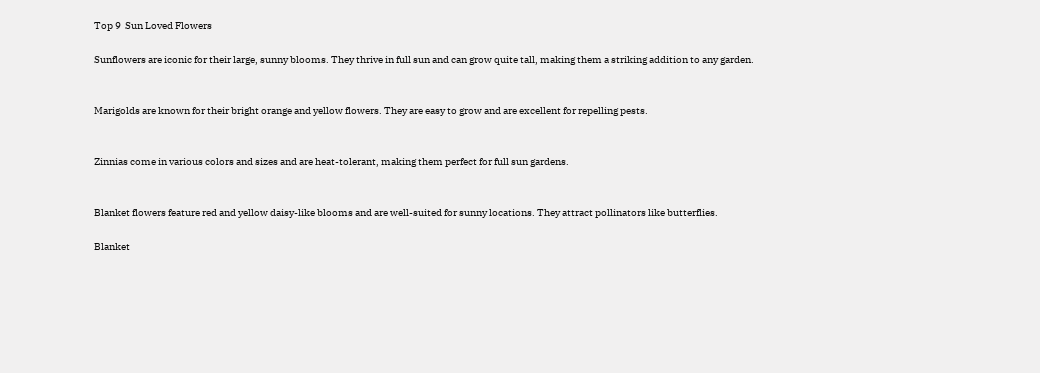Top 9  Sun Loved Flowers

Sunflowers are iconic for their large, sunny blooms. They thrive in full sun and can grow quite tall, making them a striking addition to any garden.


Marigolds are known for their bright orange and yellow flowers. They are easy to grow and are excellent for repelling pests.


Zinnias come in various colors and sizes and are heat-tolerant, making them perfect for full sun gardens.


Blanket flowers feature red and yellow daisy-like blooms and are well-suited for sunny locations. They attract pollinators like butterflies.

Blanket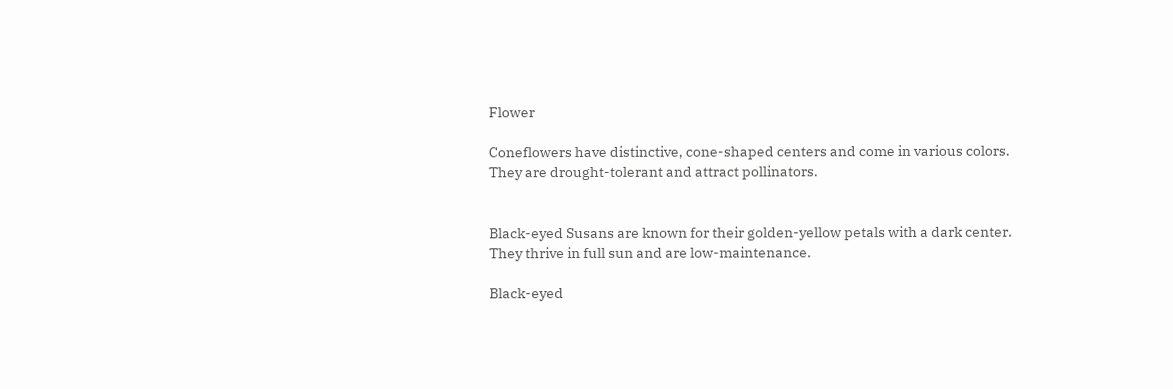Flower

Coneflowers have distinctive, cone-shaped centers and come in various colors. They are drought-tolerant and attract pollinators.


Black-eyed Susans are known for their golden-yellow petals with a dark center. They thrive in full sun and are low-maintenance.

Black-eyed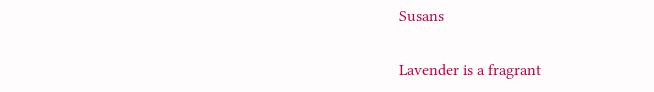Susans

Lavender is a fragrant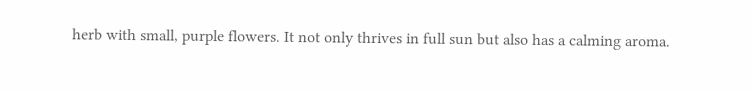herb with small, purple flowers. It not only thrives in full sun but also has a calming aroma.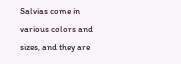Salvias come in various colors and sizes, and they are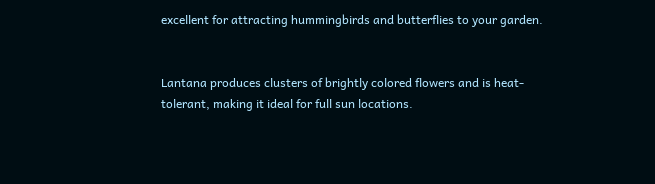excellent for attracting hummingbirds and butterflies to your garden.


Lantana produces clusters of brightly colored flowers and is heat-tolerant, making it ideal for full sun locations.